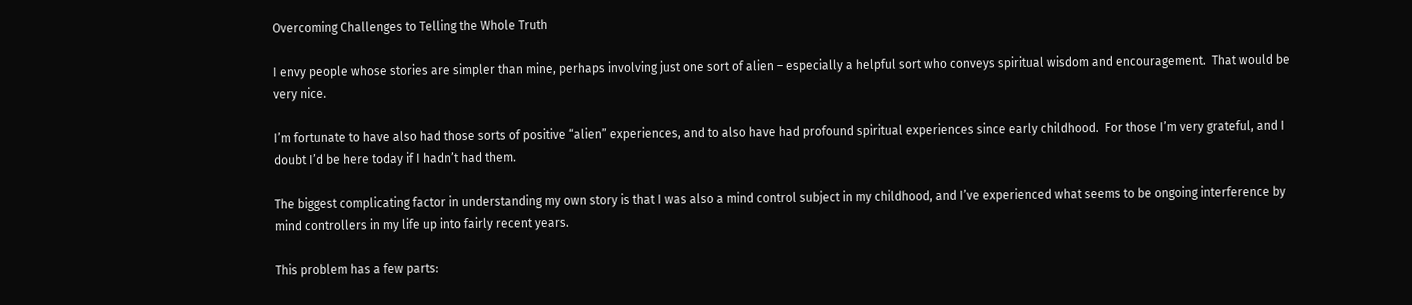Overcoming Challenges to Telling the Whole Truth

I envy people whose stories are simpler than mine, perhaps involving just one sort of alien – especially a helpful sort who conveys spiritual wisdom and encouragement.  That would be very nice.

I’m fortunate to have also had those sorts of positive “alien” experiences, and to also have had profound spiritual experiences since early childhood.  For those I’m very grateful, and I doubt I’d be here today if I hadn’t had them.

The biggest complicating factor in understanding my own story is that I was also a mind control subject in my childhood, and I’ve experienced what seems to be ongoing interference by mind controllers in my life up into fairly recent years.

This problem has a few parts: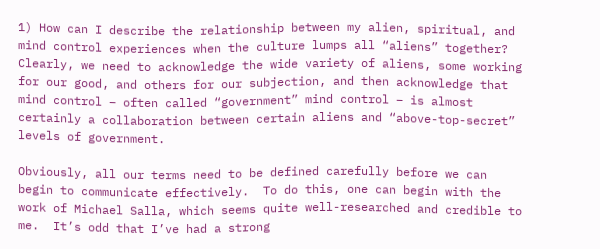1) How can I describe the relationship between my alien, spiritual, and mind control experiences when the culture lumps all “aliens” together?  Clearly, we need to acknowledge the wide variety of aliens, some working for our good, and others for our subjection, and then acknowledge that mind control – often called “government” mind control – is almost certainly a collaboration between certain aliens and “above-top-secret” levels of government.

Obviously, all our terms need to be defined carefully before we can begin to communicate effectively.  To do this, one can begin with the work of Michael Salla, which seems quite well-researched and credible to me.  It’s odd that I’ve had a strong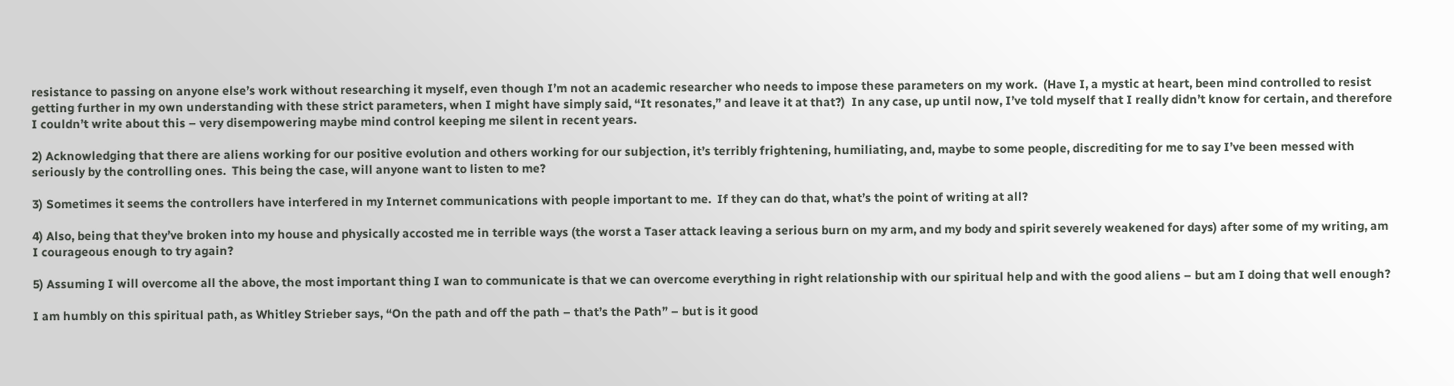resistance to passing on anyone else’s work without researching it myself, even though I’m not an academic researcher who needs to impose these parameters on my work.  (Have I, a mystic at heart, been mind controlled to resist getting further in my own understanding with these strict parameters, when I might have simply said, “It resonates,” and leave it at that?)  In any case, up until now, I’ve told myself that I really didn’t know for certain, and therefore I couldn’t write about this – very disempowering maybe mind control keeping me silent in recent years.

2) Acknowledging that there are aliens working for our positive evolution and others working for our subjection, it’s terribly frightening, humiliating, and, maybe to some people, discrediting for me to say I’ve been messed with seriously by the controlling ones.  This being the case, will anyone want to listen to me?

3) Sometimes it seems the controllers have interfered in my Internet communications with people important to me.  If they can do that, what’s the point of writing at all?

4) Also, being that they’ve broken into my house and physically accosted me in terrible ways (the worst a Taser attack leaving a serious burn on my arm, and my body and spirit severely weakened for days) after some of my writing, am I courageous enough to try again?

5) Assuming I will overcome all the above, the most important thing I wan to communicate is that we can overcome everything in right relationship with our spiritual help and with the good aliens – but am I doing that well enough?

I am humbly on this spiritual path, as Whitley Strieber says, “On the path and off the path – that’s the Path” – but is it good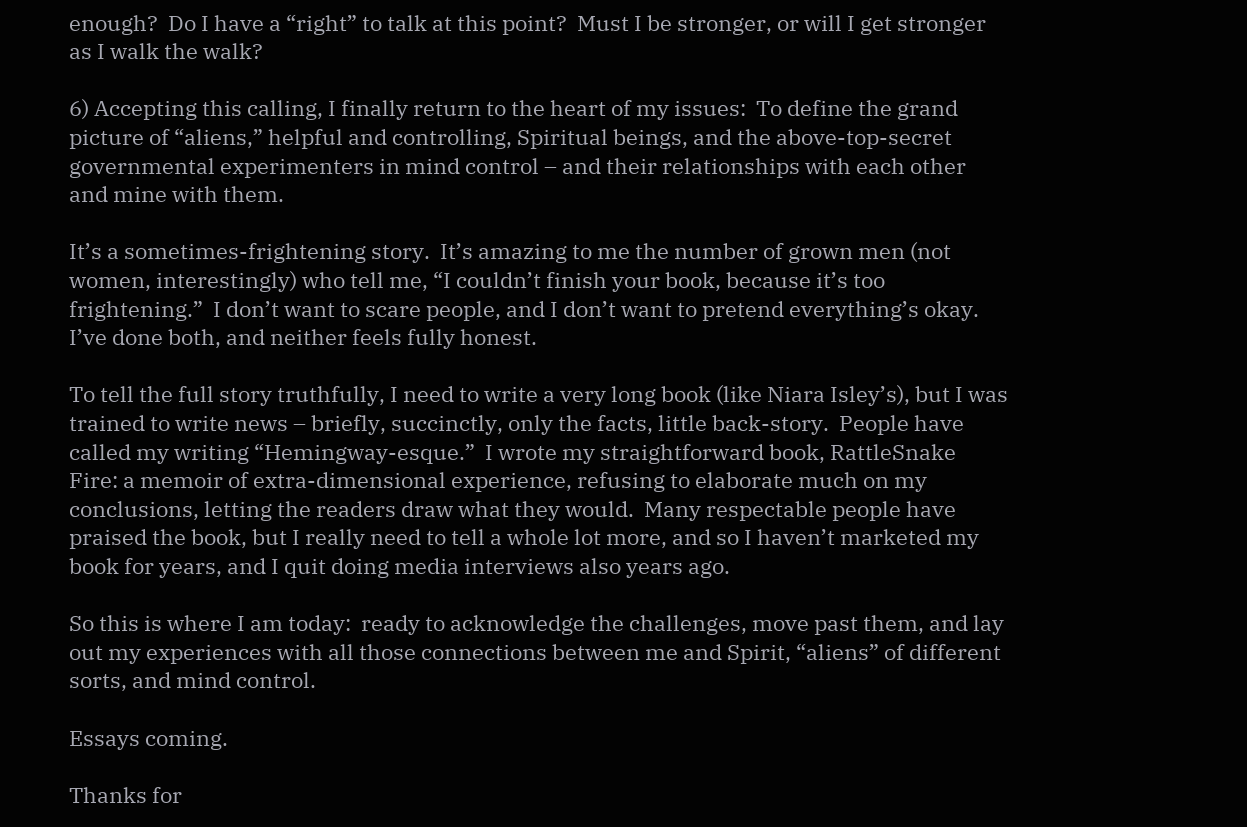enough?  Do I have a “right” to talk at this point?  Must I be stronger, or will I get stronger as I walk the walk?

6) Accepting this calling, I finally return to the heart of my issues:  To define the grand picture of “aliens,” helpful and controlling, Spiritual beings, and the above-top-secret governmental experimenters in mind control – and their relationships with each other and mine with them.

It’s a sometimes-frightening story.  It’s amazing to me the number of grown men (not women, interestingly) who tell me, “I couldn’t finish your book, because it’s too frightening.”  I don’t want to scare people, and I don’t want to pretend everything’s okay.  I’ve done both, and neither feels fully honest.

To tell the full story truthfully, I need to write a very long book (like Niara Isley’s), but I was trained to write news – briefly, succinctly, only the facts, little back-story.  People have called my writing “Hemingway-esque.”  I wrote my straightforward book, RattleSnake Fire: a memoir of extra-dimensional experience, refusing to elaborate much on my conclusions, letting the readers draw what they would.  Many respectable people have praised the book, but I really need to tell a whole lot more, and so I haven’t marketed my book for years, and I quit doing media interviews also years ago.

So this is where I am today:  ready to acknowledge the challenges, move past them, and lay out my experiences with all those connections between me and Spirit, “aliens” of different sorts, and mind control.

Essays coming.

Thanks for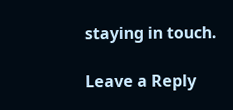staying in touch.

Leave a Reply